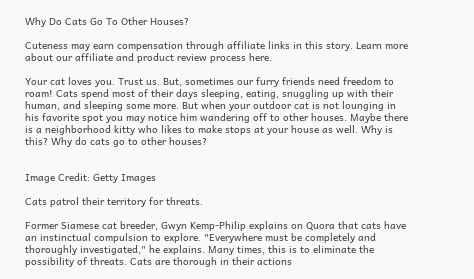Why Do Cats Go To Other Houses?

Cuteness may earn compensation through affiliate links in this story. Learn more about our affiliate and product review process here.

Your cat loves you. Trust us. But, sometimes our furry friends need freedom to roam! Cats spend most of their days sleeping, eating, snuggling up with their human, and sleeping some more. But when your outdoor cat is not lounging in his favorite spot you may notice him wandering off to other houses. Maybe there is a neighborhood kitty who likes to make stops at your house as well. Why is this? Why do cats go to other houses?


Image Credit: Getty Images

Cats patrol their territory for threats.

Former Siamese cat breeder, Gwyn Kemp-Philip explains on Quora that cats have an instinctual compulsion to explore. "Everywhere must be completely and thoroughly investigated," he explains. Many times, this is to eliminate the possibility of threats. Cats are thorough in their actions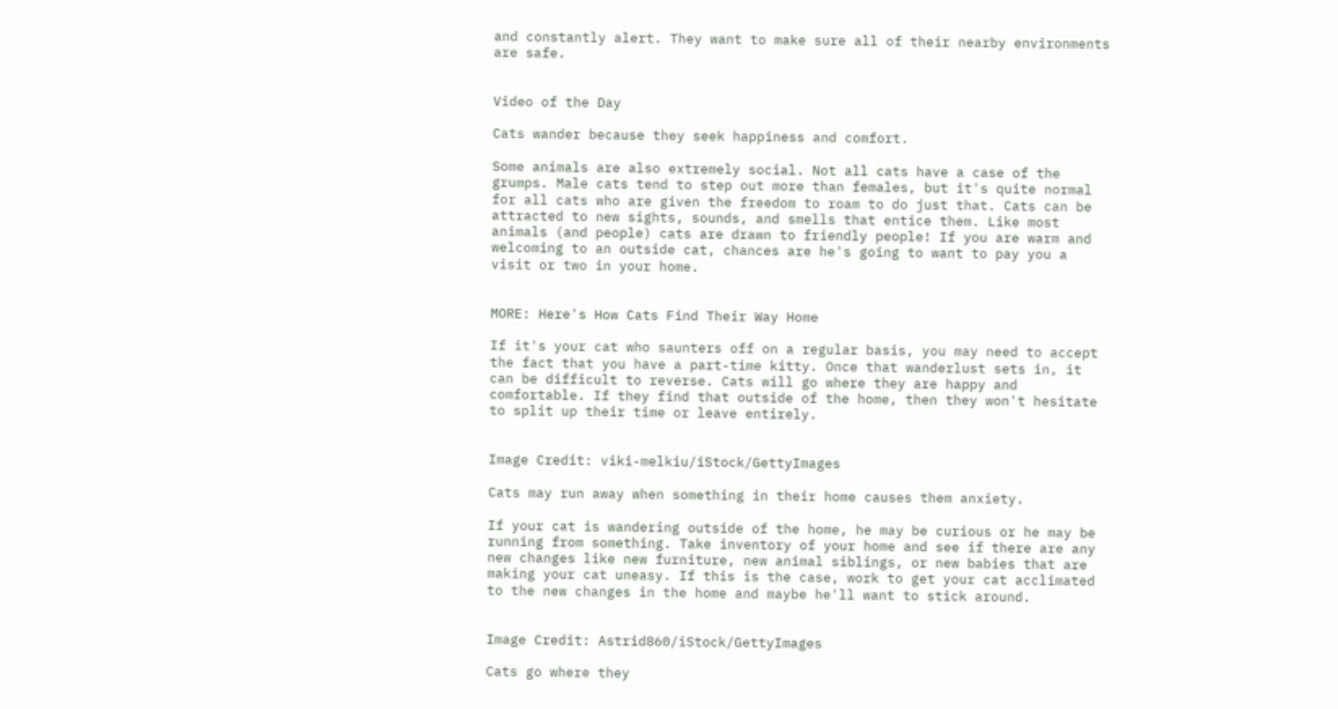and constantly alert. They want to make sure all of their nearby environments are safe.


Video of the Day

Cats wander because they seek happiness and comfort.

Some animals are also extremely social. Not all cats have a case of the grumps. Male cats tend to step out more than females, but it's quite normal for all cats who are given the freedom to roam to do just that. Cats can be attracted to new sights, sounds, and smells that entice them. Like most animals (and people) cats are drawn to friendly people! If you are warm and welcoming to an outside cat, chances are he's going to want to pay you a visit or two in your home.


MORE: Here's How Cats Find Their Way Home

If it's your cat who saunters off on a regular basis, you may need to accept the fact that you have a part-time kitty. Once that wanderlust sets in, it can be difficult to reverse. Cats will go where they are happy and comfortable. If they find that outside of the home, then they won't hesitate to split up their time or leave entirely.


Image Credit: viki-melkiu/iStock/GettyImages

Cats may run away when something in their home causes them anxiety.

If your cat is wandering outside of the home, he may be curious or he may be running from something. Take inventory of your home and see if there are any new changes like new furniture, new animal siblings, or new babies that are making your cat uneasy. If this is the case, work to get your cat acclimated to the new changes in the home and maybe he'll want to stick around.


Image Credit: Astrid860/iStock/GettyImages

Cats go where they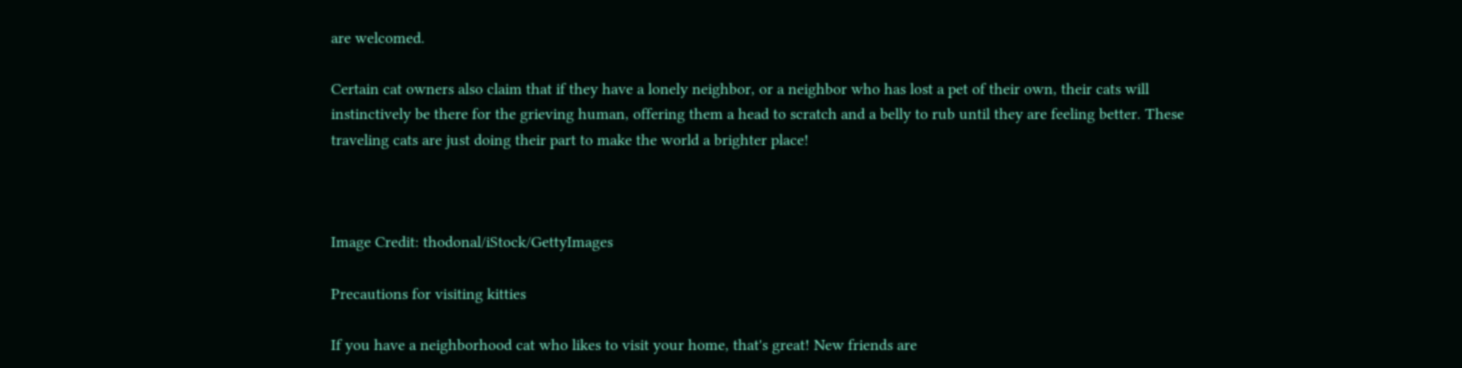are welcomed.

Certain cat owners also claim that if they have a lonely neighbor, or a neighbor who has lost a pet of their own, their cats will instinctively be there for the grieving human, offering them a head to scratch and a belly to rub until they are feeling better. These traveling cats are just doing their part to make the world a brighter place!



Image Credit: thodonal/iStock/GettyImages

Precautions for visiting kitties

If you have a neighborhood cat who likes to visit your home, that's great! New friends are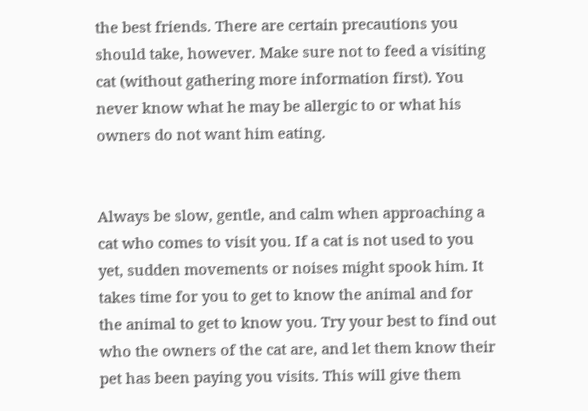the best friends. There are certain precautions you should take, however. Make sure not to feed a visiting cat (without gathering more information first). You never know what he may be allergic to or what his owners do not want him eating.


Always be slow, gentle, and calm when approaching a cat who comes to visit you. If a cat is not used to you yet, sudden movements or noises might spook him. It takes time for you to get to know the animal and for the animal to get to know you. Try your best to find out who the owners of the cat are, and let them know their pet has been paying you visits. This will give them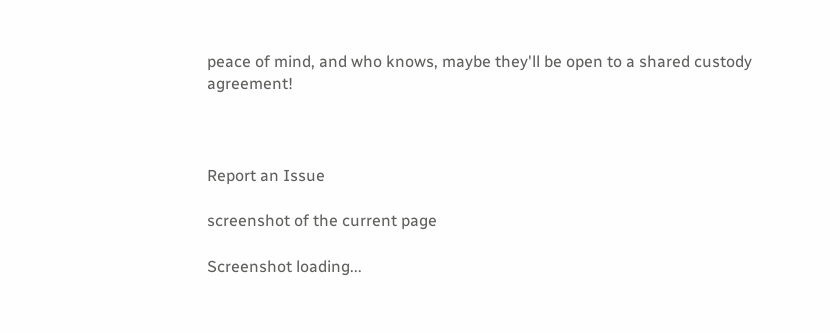peace of mind, and who knows, maybe they'll be open to a shared custody agreement!



Report an Issue

screenshot of the current page

Screenshot loading...